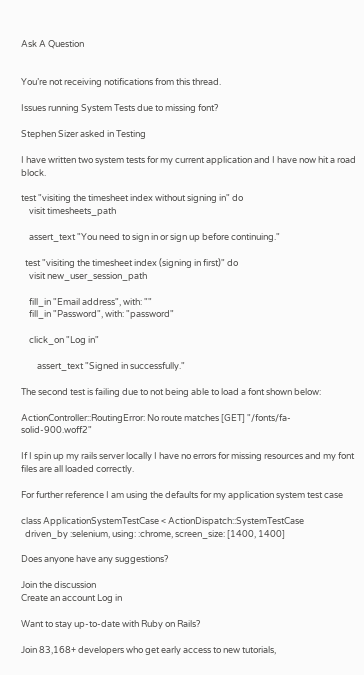Ask A Question


You’re not receiving notifications from this thread.

Issues running System Tests due to missing font?

Stephen Sizer asked in Testing

I have written two system tests for my current application and I have now hit a road block.

test "visiting the timesheet index without signing in" do
    visit timesheets_path

    assert_text "You need to sign in or sign up before continuing."

  test "visiting the timesheet index (signing in first)" do
    visit new_user_session_path

    fill_in "Email address", with: ""
    fill_in "Password", with: "password"

    click_on "Log in"

        assert_text "Signed in successfully."

The second test is failing due to not being able to load a font shown below:

ActionController::RoutingError: No route matches [GET] "/fonts/fa-solid-900.woff2"

If I spin up my rails server locally I have no errors for missing resources and my font files are all loaded correctly.

For further reference I am using the defaults for my application system test case

class ApplicationSystemTestCase < ActionDispatch::SystemTestCase
  driven_by :selenium, using: :chrome, screen_size: [1400, 1400]

Does anyone have any suggestions?

Join the discussion
Create an account Log in

Want to stay up-to-date with Ruby on Rails?

Join 83,168+ developers who get early access to new tutorials,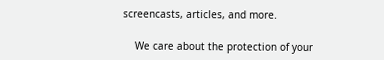screencasts, articles, and more.

    We care about the protection of your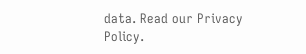data. Read our Privacy Policy.